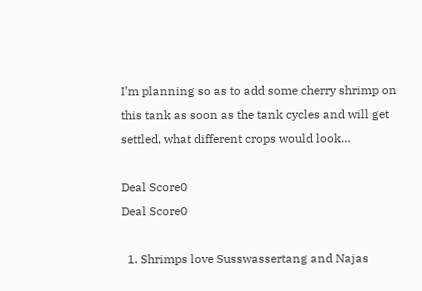I’m planning so as to add some cherry shrimp on this tank as soon as the tank cycles and will get settled, what different crops would look…

Deal Score0
Deal Score0

  1. Shrimps love Susswassertang and Najas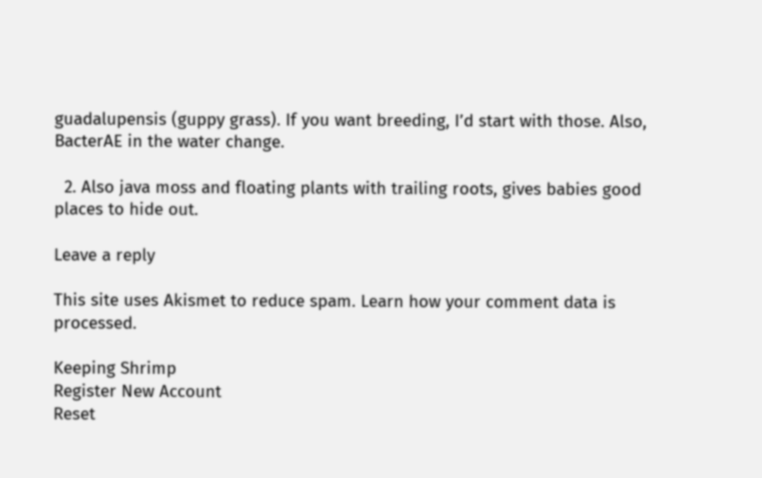guadalupensis (guppy grass). If you want breeding, I’d start with those. Also, BacterAE in the water change.

  2. Also java moss and floating plants with trailing roots, gives babies good places to hide out.

Leave a reply

This site uses Akismet to reduce spam. Learn how your comment data is processed.

Keeping Shrimp
Register New Account
Reset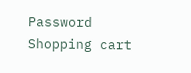Password
Shopping cart